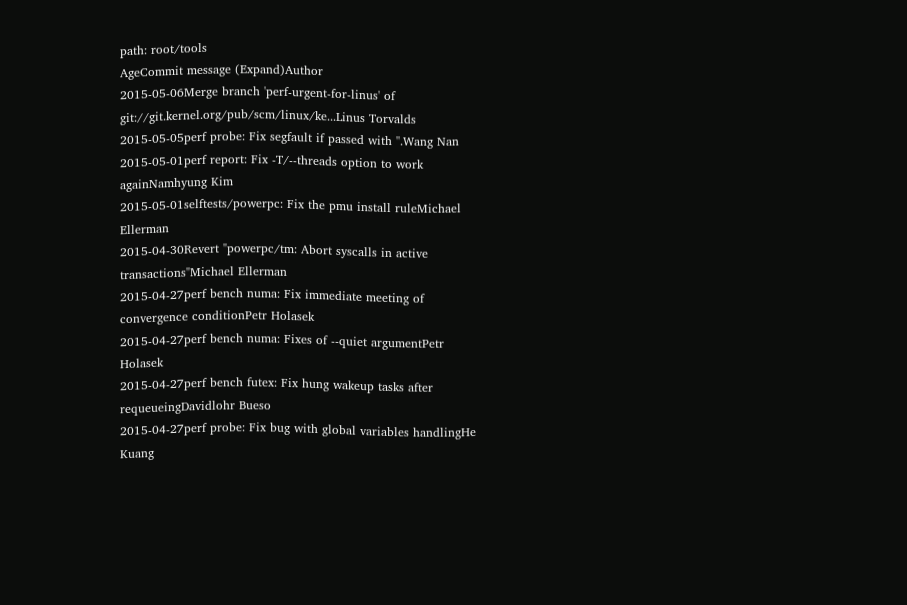path: root/tools
AgeCommit message (Expand)Author
2015-05-06Merge branch 'perf-urgent-for-linus' of git://git.kernel.org/pub/scm/linux/ke...Linus Torvalds
2015-05-05perf probe: Fix segfault if passed with ''.Wang Nan
2015-05-01perf report: Fix -T/--threads option to work againNamhyung Kim
2015-05-01selftests/powerpc: Fix the pmu install ruleMichael Ellerman
2015-04-30Revert "powerpc/tm: Abort syscalls in active transactions"Michael Ellerman
2015-04-27perf bench numa: Fix immediate meeting of convergence conditionPetr Holasek
2015-04-27perf bench numa: Fixes of --quiet argumentPetr Holasek
2015-04-27perf bench futex: Fix hung wakeup tasks after requeueingDavidlohr Bueso
2015-04-27perf probe: Fix bug with global variables handlingHe Kuang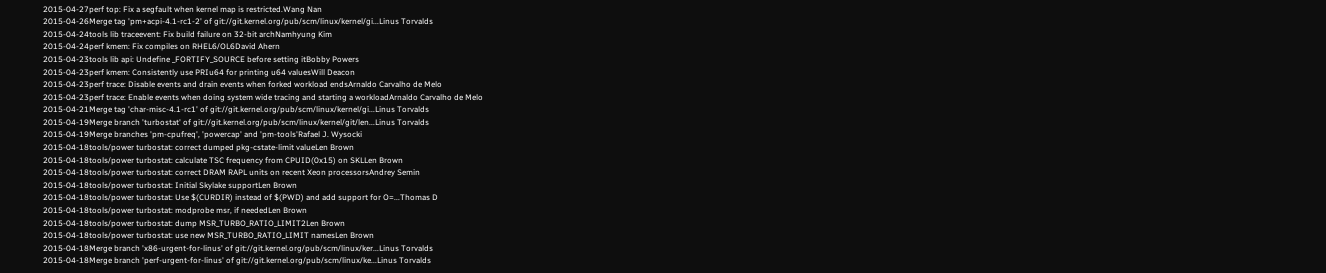2015-04-27perf top: Fix a segfault when kernel map is restricted.Wang Nan
2015-04-26Merge tag 'pm+acpi-4.1-rc1-2' of git://git.kernel.org/pub/scm/linux/kernel/gi...Linus Torvalds
2015-04-24tools lib traceevent: Fix build failure on 32-bit archNamhyung Kim
2015-04-24perf kmem: Fix compiles on RHEL6/OL6David Ahern
2015-04-23tools lib api: Undefine _FORTIFY_SOURCE before setting itBobby Powers
2015-04-23perf kmem: Consistently use PRIu64 for printing u64 valuesWill Deacon
2015-04-23perf trace: Disable events and drain events when forked workload endsArnaldo Carvalho de Melo
2015-04-23perf trace: Enable events when doing system wide tracing and starting a workloadArnaldo Carvalho de Melo
2015-04-21Merge tag 'char-misc-4.1-rc1' of git://git.kernel.org/pub/scm/linux/kernel/gi...Linus Torvalds
2015-04-19Merge branch 'turbostat' of git://git.kernel.org/pub/scm/linux/kernel/git/len...Linus Torvalds
2015-04-19Merge branches 'pm-cpufreq', 'powercap' and 'pm-tools'Rafael J. Wysocki
2015-04-18tools/power turbostat: correct dumped pkg-cstate-limit valueLen Brown
2015-04-18tools/power turbostat: calculate TSC frequency from CPUID(0x15) on SKLLen Brown
2015-04-18tools/power turbostat: correct DRAM RAPL units on recent Xeon processorsAndrey Semin
2015-04-18tools/power turbostat: Initial Skylake supportLen Brown
2015-04-18tools/power turbostat: Use $(CURDIR) instead of $(PWD) and add support for O=...Thomas D
2015-04-18tools/power turbostat: modprobe msr, if neededLen Brown
2015-04-18tools/power turbostat: dump MSR_TURBO_RATIO_LIMIT2Len Brown
2015-04-18tools/power turbostat: use new MSR_TURBO_RATIO_LIMIT namesLen Brown
2015-04-18Merge branch 'x86-urgent-for-linus' of git://git.kernel.org/pub/scm/linux/ker...Linus Torvalds
2015-04-18Merge branch 'perf-urgent-for-linus' of git://git.kernel.org/pub/scm/linux/ke...Linus Torvalds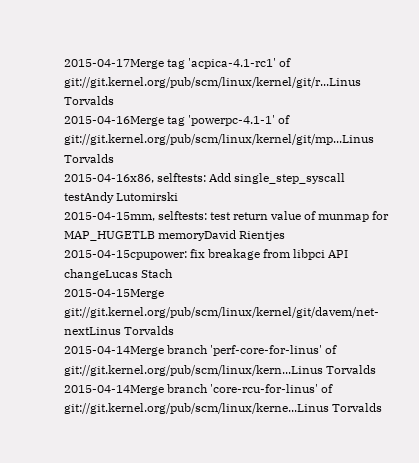2015-04-17Merge tag 'acpica-4.1-rc1' of git://git.kernel.org/pub/scm/linux/kernel/git/r...Linus Torvalds
2015-04-16Merge tag 'powerpc-4.1-1' of git://git.kernel.org/pub/scm/linux/kernel/git/mp...Linus Torvalds
2015-04-16x86, selftests: Add single_step_syscall testAndy Lutomirski
2015-04-15mm, selftests: test return value of munmap for MAP_HUGETLB memoryDavid Rientjes
2015-04-15cpupower: fix breakage from libpci API changeLucas Stach
2015-04-15Merge git://git.kernel.org/pub/scm/linux/kernel/git/davem/net-nextLinus Torvalds
2015-04-14Merge branch 'perf-core-for-linus' of git://git.kernel.org/pub/scm/linux/kern...Linus Torvalds
2015-04-14Merge branch 'core-rcu-for-linus' of git://git.kernel.org/pub/scm/linux/kerne...Linus Torvalds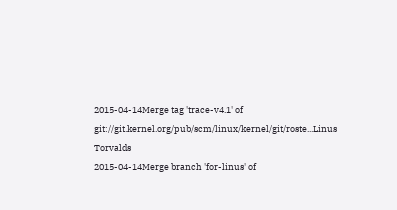2015-04-14Merge tag 'trace-v4.1' of git://git.kernel.org/pub/scm/linux/kernel/git/roste...Linus Torvalds
2015-04-14Merge branch 'for-linus' of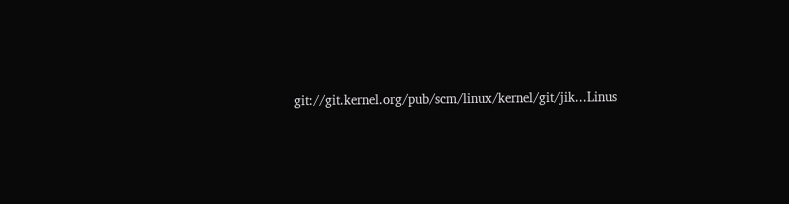git://git.kernel.org/pub/scm/linux/kernel/git/jik...Linus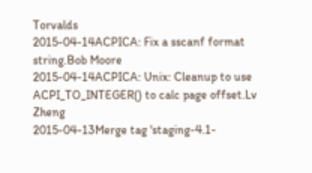Torvalds
2015-04-14ACPICA: Fix a sscanf format string.Bob Moore
2015-04-14ACPICA: Unix: Cleanup to use ACPI_TO_INTEGER() to calc page offset.Lv Zheng
2015-04-13Merge tag 'staging-4.1-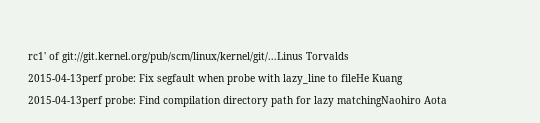rc1' of git://git.kernel.org/pub/scm/linux/kernel/git/...Linus Torvalds
2015-04-13perf probe: Fix segfault when probe with lazy_line to fileHe Kuang
2015-04-13perf probe: Find compilation directory path for lazy matchingNaohiro Aota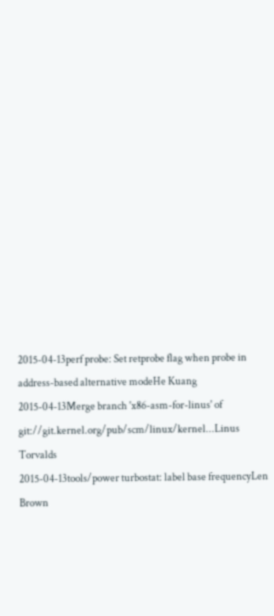2015-04-13perf probe: Set retprobe flag when probe in address-based alternative modeHe Kuang
2015-04-13Merge branch 'x86-asm-for-linus' of git://git.kernel.org/pub/scm/linux/kernel...Linus Torvalds
2015-04-13tools/power turbostat: label base frequencyLen Brown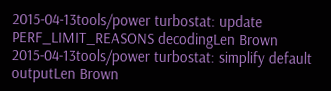2015-04-13tools/power turbostat: update PERF_LIMIT_REASONS decodingLen Brown
2015-04-13tools/power turbostat: simplify default outputLen Brown